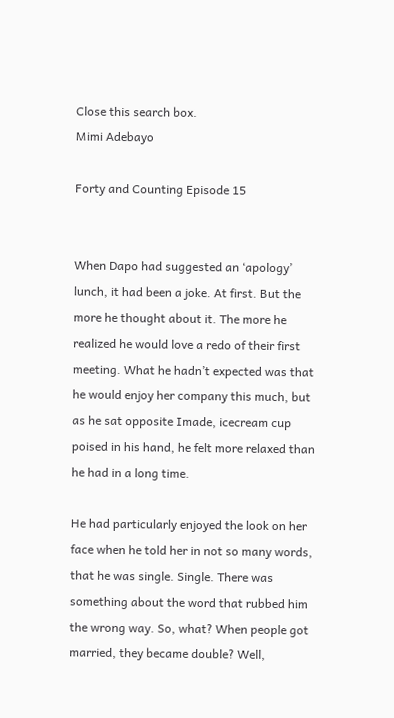Close this search box.
Mimi Adebayo

Forty and Counting Episode 15


When Dapo had suggested an ‘apology’ lunch, it had been a joke. At first. But the more he thought about it. The more he realized he would love a redo of their first meeting. What he hadn’t expected was that he would enjoy her company this much, but as he sat opposite Imade, icecream cup poised in his hand, he felt more relaxed than he had in a long time.

He had particularly enjoyed the look on her face when he told her in not so many words, that he was single. Single. There was something about the word that rubbed him the wrong way. So, what? When people got married, they became double? Well,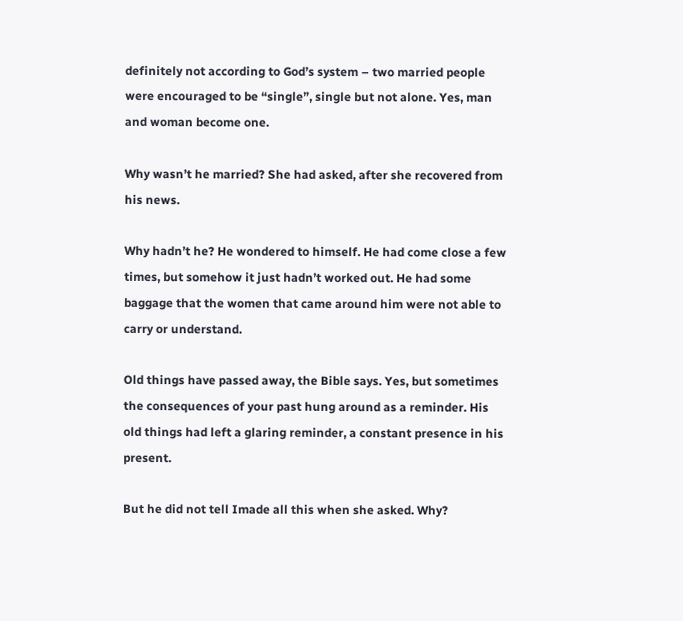definitely not according to God’s system – two married people were encouraged to be “single”, single but not alone. Yes, man and woman become one.

Why wasn’t he married? She had asked, after she recovered from his news.

Why hadn’t he? He wondered to himself. He had come close a few times, but somehow it just hadn’t worked out. He had some baggage that the women that came around him were not able to carry or understand.

Old things have passed away, the Bible says. Yes, but sometimes the consequences of your past hung around as a reminder. His old things had left a glaring reminder, a constant presence in his present.

But he did not tell Imade all this when she asked. Why?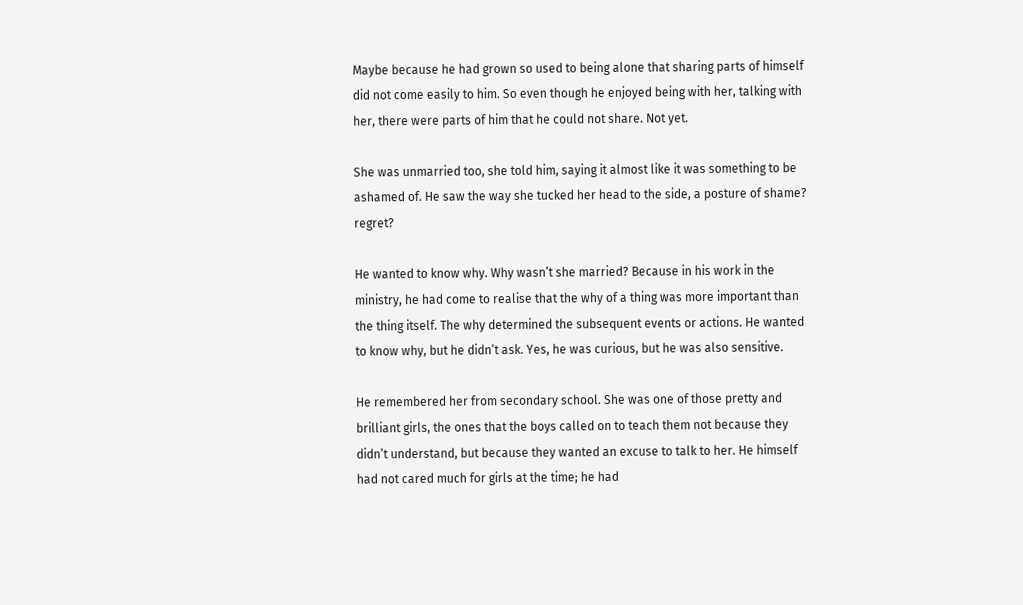Maybe because he had grown so used to being alone that sharing parts of himself did not come easily to him. So even though he enjoyed being with her, talking with her, there were parts of him that he could not share. Not yet.

She was unmarried too, she told him, saying it almost like it was something to be ashamed of. He saw the way she tucked her head to the side, a posture of shame? regret?

He wanted to know why. Why wasn’t she married? Because in his work in the ministry, he had come to realise that the why of a thing was more important than the thing itself. The why determined the subsequent events or actions. He wanted to know why, but he didn’t ask. Yes, he was curious, but he was also sensitive.

He remembered her from secondary school. She was one of those pretty and brilliant girls, the ones that the boys called on to teach them not because they didn’t understand, but because they wanted an excuse to talk to her. He himself had not cared much for girls at the time; he had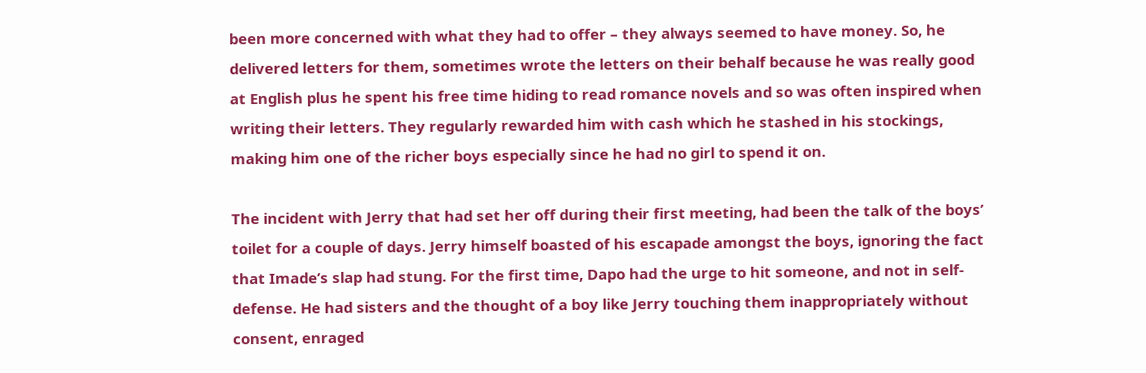been more concerned with what they had to offer – they always seemed to have money. So, he delivered letters for them, sometimes wrote the letters on their behalf because he was really good at English plus he spent his free time hiding to read romance novels and so was often inspired when writing their letters. They regularly rewarded him with cash which he stashed in his stockings, making him one of the richer boys especially since he had no girl to spend it on.

The incident with Jerry that had set her off during their first meeting, had been the talk of the boys’ toilet for a couple of days. Jerry himself boasted of his escapade amongst the boys, ignoring the fact that Imade’s slap had stung. For the first time, Dapo had the urge to hit someone, and not in self-defense. He had sisters and the thought of a boy like Jerry touching them inappropriately without consent, enraged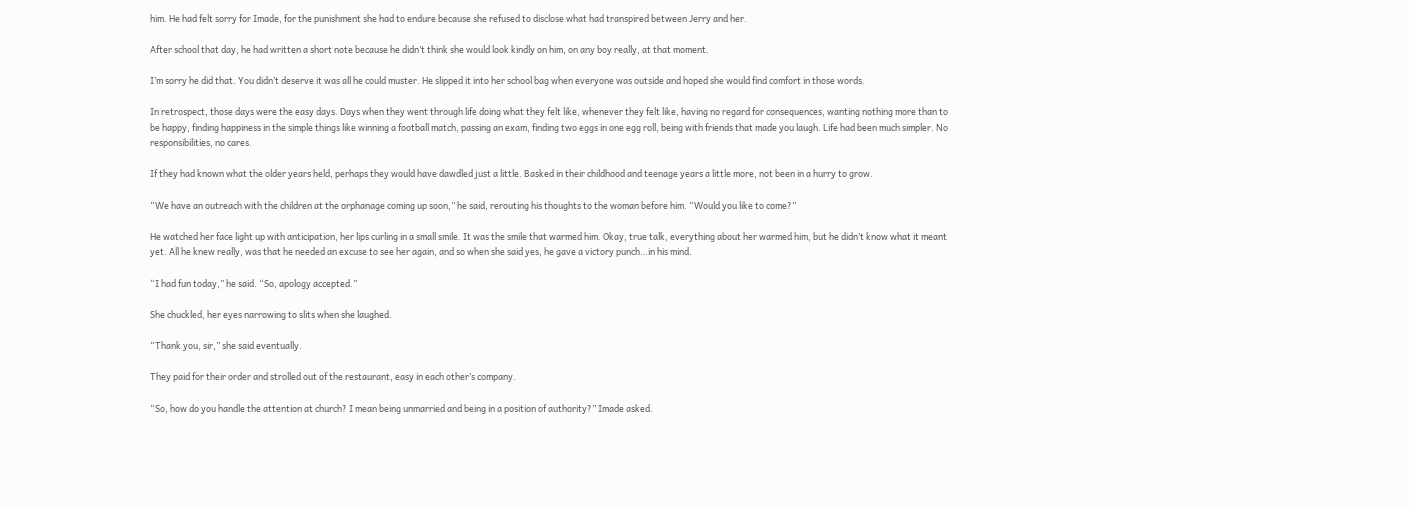him. He had felt sorry for Imade, for the punishment she had to endure because she refused to disclose what had transpired between Jerry and her.

After school that day, he had written a short note because he didn’t think she would look kindly on him, on any boy really, at that moment.

I’m sorry he did that. You didn’t deserve it was all he could muster. He slipped it into her school bag when everyone was outside and hoped she would find comfort in those words.

In retrospect, those days were the easy days. Days when they went through life doing what they felt like, whenever they felt like, having no regard for consequences, wanting nothing more than to be happy, finding happiness in the simple things like winning a football match, passing an exam, finding two eggs in one egg roll, being with friends that made you laugh. Life had been much simpler. No responsibilities, no cares.

If they had known what the older years held, perhaps they would have dawdled just a little. Basked in their childhood and teenage years a little more, not been in a hurry to grow.

“We have an outreach with the children at the orphanage coming up soon,” he said, rerouting his thoughts to the woman before him. “Would you like to come?”

He watched her face light up with anticipation, her lips curling in a small smile. It was the smile that warmed him. Okay, true talk, everything about her warmed him, but he didn’t know what it meant yet. All he knew really, was that he needed an excuse to see her again, and so when she said yes, he gave a victory punch…in his mind.

“I had fun today,” he said. “So, apology accepted.”

She chuckled, her eyes narrowing to slits when she laughed.

“Thank you, sir,” she said eventually.

They paid for their order and strolled out of the restaurant, easy in each other’s company.

“So, how do you handle the attention at church? I mean being unmarried and being in a position of authority?” Imade asked.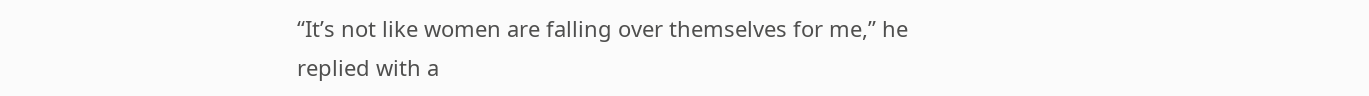“It’s not like women are falling over themselves for me,” he replied with a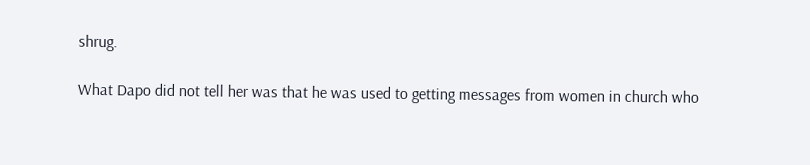shrug.

What Dapo did not tell her was that he was used to getting messages from women in church who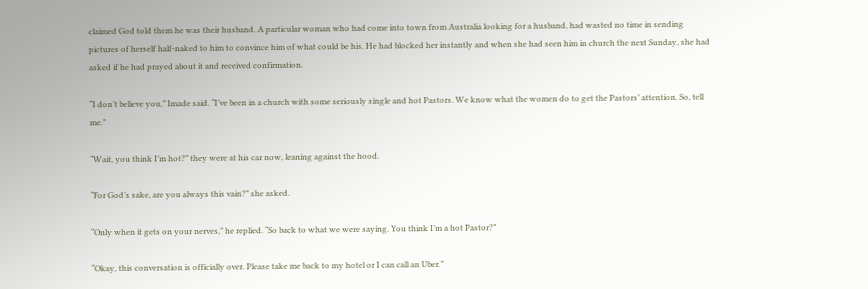claimed God told them he was their husband. A particular woman who had come into town from Australia looking for a husband, had wasted no time in sending pictures of herself half-naked to him to convince him of what could be his. He had blocked her instantly and when she had seen him in church the next Sunday, she had asked if he had prayed about it and received confirmation.

“I don’t believe you,” Imade said. “I’ve been in a church with some seriously single and hot Pastors. We know what the women do to get the Pastors’ attention. So, tell me.”

“Wait, you think I’m hot?” they were at his car now, leaning against the hood.

“For God’s sake, are you always this vain?” she asked.

“Only when it gets on your nerves,” he replied. “So back to what we were saying. You think I’m a hot Pastor?”

“Okay, this conversation is officially over. Please take me back to my hotel or I can call an Uber.”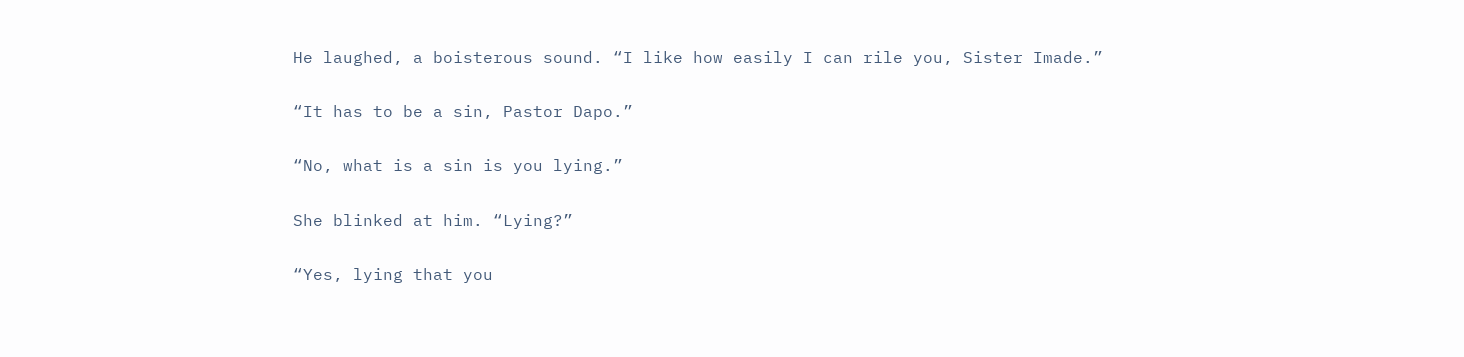He laughed, a boisterous sound. “I like how easily I can rile you, Sister Imade.”

“It has to be a sin, Pastor Dapo.”

“No, what is a sin is you lying.”

She blinked at him. “Lying?”

“Yes, lying that you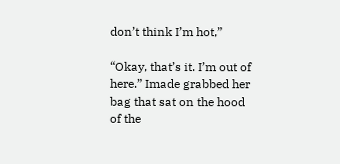don’t think I’m hot,”

“Okay, that’s it. I’m out of here.” Imade grabbed her bag that sat on the hood of the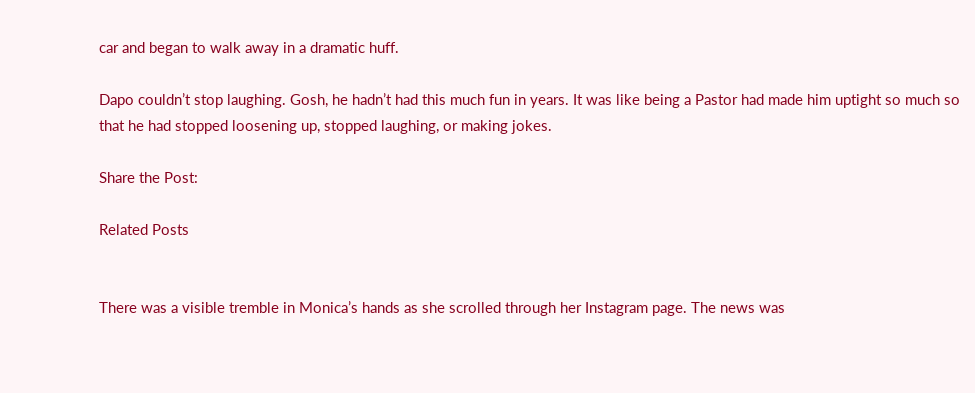car and began to walk away in a dramatic huff.

Dapo couldn’t stop laughing. Gosh, he hadn’t had this much fun in years. It was like being a Pastor had made him uptight so much so that he had stopped loosening up, stopped laughing, or making jokes.

Share the Post:

Related Posts


There was a visible tremble in Monica’s hands as she scrolled through her Instagram page. The news was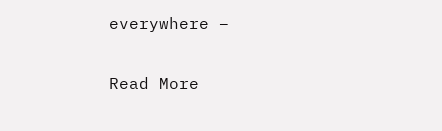everywhere –

Read More